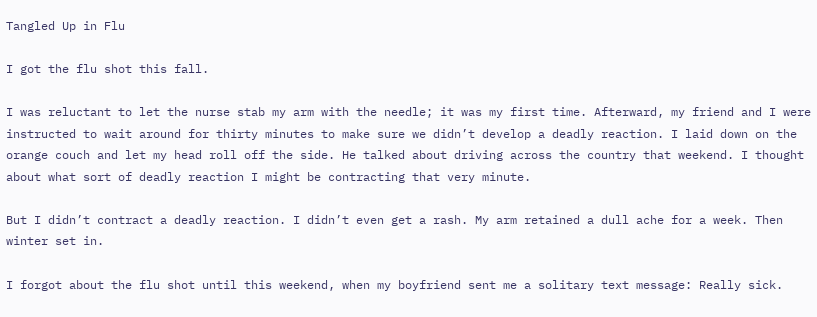Tangled Up in Flu

I got the flu shot this fall.

I was reluctant to let the nurse stab my arm with the needle; it was my first time. Afterward, my friend and I were instructed to wait around for thirty minutes to make sure we didn’t develop a deadly reaction. I laid down on the orange couch and let my head roll off the side. He talked about driving across the country that weekend. I thought about what sort of deadly reaction I might be contracting that very minute.

But I didn’t contract a deadly reaction. I didn’t even get a rash. My arm retained a dull ache for a week. Then winter set in.

I forgot about the flu shot until this weekend, when my boyfriend sent me a solitary text message: Really sick.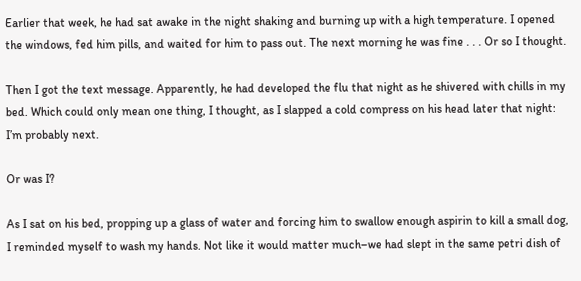Earlier that week, he had sat awake in the night shaking and burning up with a high temperature. I opened the windows, fed him pills, and waited for him to pass out. The next morning he was fine . . . Or so I thought.

Then I got the text message. Apparently, he had developed the flu that night as he shivered with chills in my bed. Which could only mean one thing, I thought, as I slapped a cold compress on his head later that night: I’m probably next.

Or was I?

As I sat on his bed, propping up a glass of water and forcing him to swallow enough aspirin to kill a small dog, I reminded myself to wash my hands. Not like it would matter much–we had slept in the same petri dish of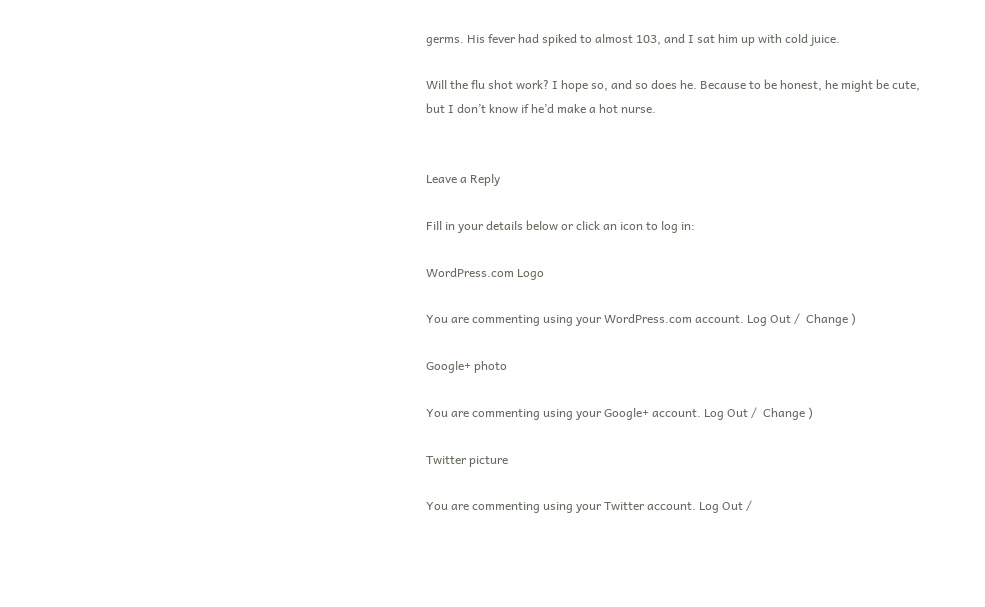germs. His fever had spiked to almost 103, and I sat him up with cold juice.

Will the flu shot work? I hope so, and so does he. Because to be honest, he might be cute, but I don’t know if he’d make a hot nurse.


Leave a Reply

Fill in your details below or click an icon to log in:

WordPress.com Logo

You are commenting using your WordPress.com account. Log Out /  Change )

Google+ photo

You are commenting using your Google+ account. Log Out /  Change )

Twitter picture

You are commenting using your Twitter account. Log Out /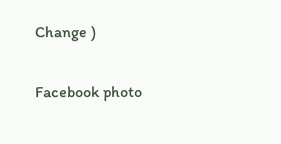Change )

Facebook photo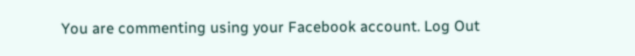You are commenting using your Facebook account. Log Out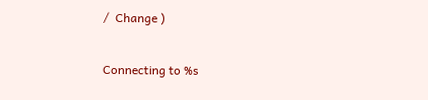/  Change )


Connecting to %s